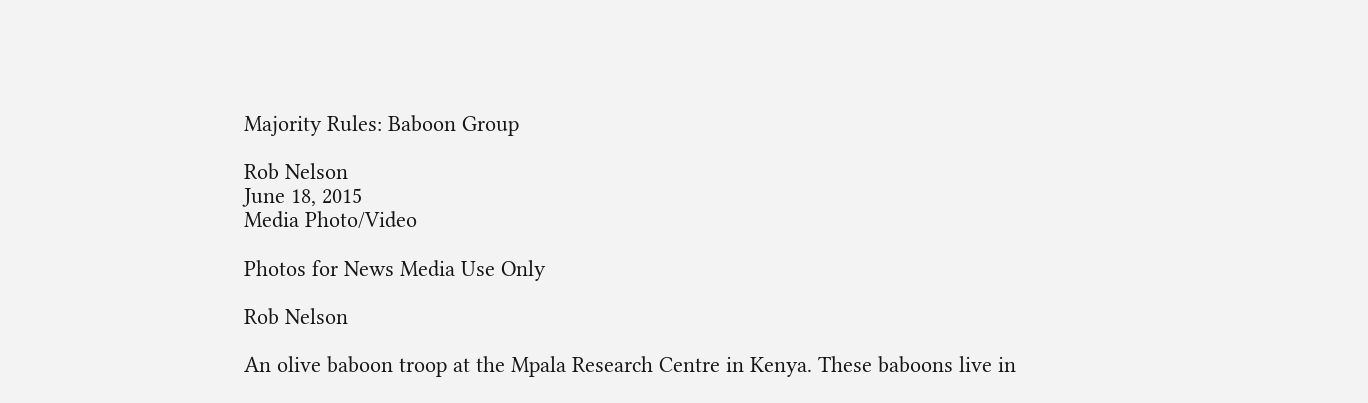Majority Rules: Baboon Group

Rob Nelson
June 18, 2015
Media Photo/Video

Photos for News Media Use Only

Rob Nelson

An olive baboon troop at the Mpala Research Centre in Kenya. These baboons live in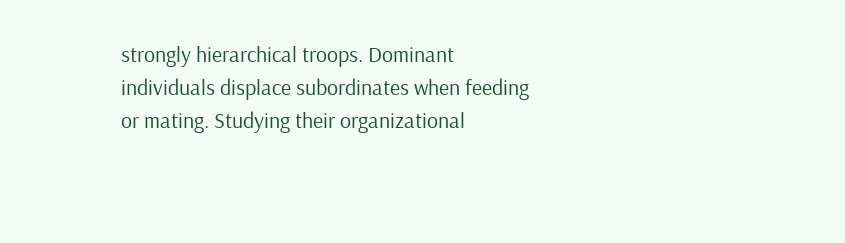strongly hierarchical troops. Dominant individuals displace subordinates when feeding or mating. Studying their organizational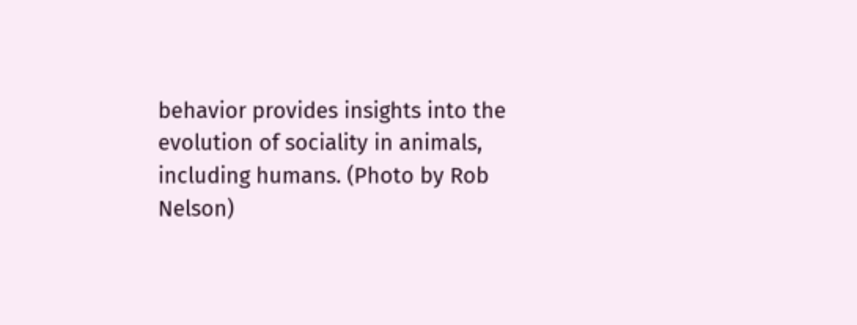behavior provides insights into the evolution of sociality in animals, including humans. (Photo by Rob Nelson)